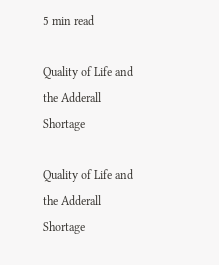5 min read

Quality of Life and the Adderall Shortage

Quality of Life and the Adderall Shortage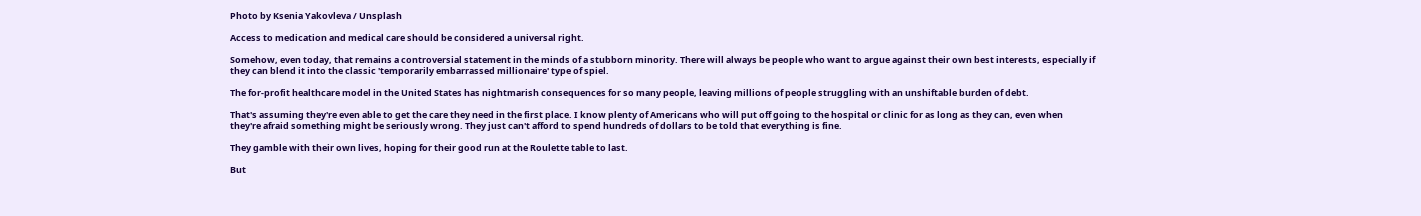Photo by Ksenia Yakovleva / Unsplash

Access to medication and medical care should be considered a universal right.

Somehow, even today, that remains a controversial statement in the minds of a stubborn minority. There will always be people who want to argue against their own best interests, especially if they can blend it into the classic 'temporarily embarrassed millionaire' type of spiel.

The for-profit healthcare model in the United States has nightmarish consequences for so many people, leaving millions of people struggling with an unshiftable burden of debt.

That's assuming they're even able to get the care they need in the first place. I know plenty of Americans who will put off going to the hospital or clinic for as long as they can, even when they're afraid something might be seriously wrong. They just can't afford to spend hundreds of dollars to be told that everything is fine.

They gamble with their own lives, hoping for their good run at the Roulette table to last.

But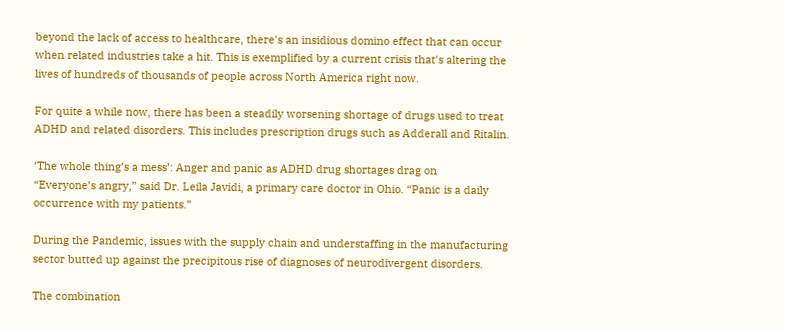beyond the lack of access to healthcare, there's an insidious domino effect that can occur when related industries take a hit. This is exemplified by a current crisis that's altering the lives of hundreds of thousands of people across North America right now.

For quite a while now, there has been a steadily worsening shortage of drugs used to treat ADHD and related disorders. This includes prescription drugs such as Adderall and Ritalin.

‘The whole thing’s a mess’: Anger and panic as ADHD drug shortages drag on
“Everyone’s angry,” said Dr. Leila Javidi, a primary care doctor in Ohio. “Panic is a daily occurrence with my patients.”

During the Pandemic, issues with the supply chain and understaffing in the manufacturing sector butted up against the precipitous rise of diagnoses of neurodivergent disorders.

The combination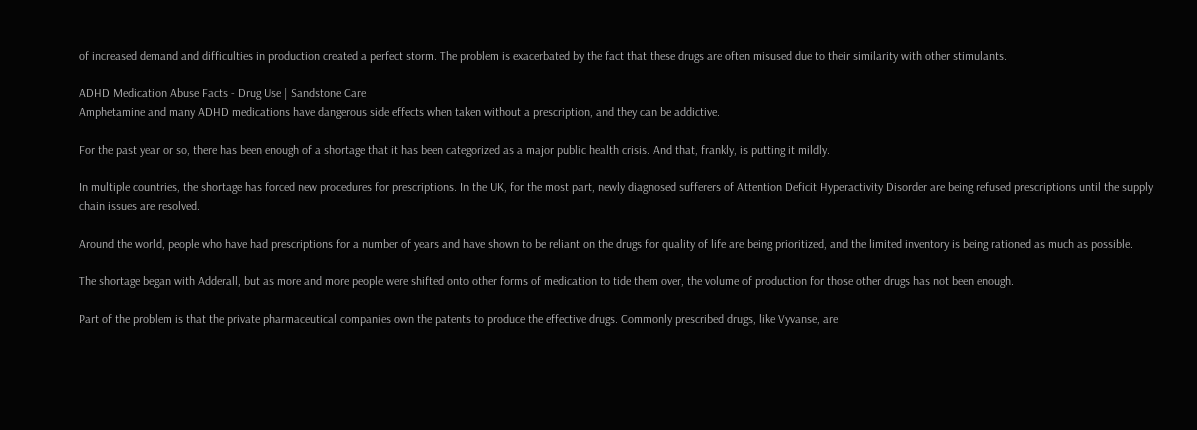of increased demand and difficulties in production created a perfect storm. The problem is exacerbated by the fact that these drugs are often misused due to their similarity with other stimulants.

ADHD Medication Abuse Facts - Drug Use | Sandstone Care
Amphetamine and many ADHD medications have dangerous side effects when taken without a prescription, and they can be addictive.

For the past year or so, there has been enough of a shortage that it has been categorized as a major public health crisis. And that, frankly, is putting it mildly.

In multiple countries, the shortage has forced new procedures for prescriptions. In the UK, for the most part, newly diagnosed sufferers of Attention Deficit Hyperactivity Disorder are being refused prescriptions until the supply chain issues are resolved.

Around the world, people who have had prescriptions for a number of years and have shown to be reliant on the drugs for quality of life are being prioritized, and the limited inventory is being rationed as much as possible.

The shortage began with Adderall, but as more and more people were shifted onto other forms of medication to tide them over, the volume of production for those other drugs has not been enough.

Part of the problem is that the private pharmaceutical companies own the patents to produce the effective drugs. Commonly prescribed drugs, like Vyvanse, are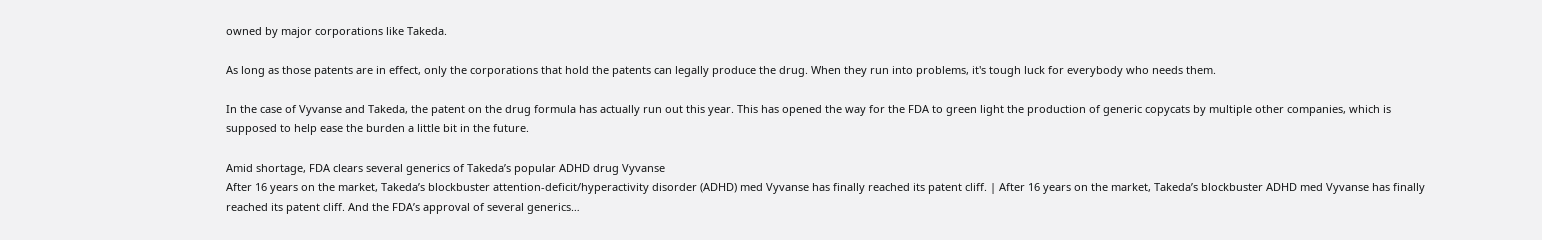owned by major corporations like Takeda.

As long as those patents are in effect, only the corporations that hold the patents can legally produce the drug. When they run into problems, it's tough luck for everybody who needs them.

In the case of Vyvanse and Takeda, the patent on the drug formula has actually run out this year. This has opened the way for the FDA to green light the production of generic copycats by multiple other companies, which is supposed to help ease the burden a little bit in the future.

Amid shortage, FDA clears several generics of Takeda’s popular ADHD drug Vyvanse
After 16 years on the market, Takeda’s blockbuster attention-deficit/hyperactivity disorder (ADHD) med Vyvanse has finally reached its patent cliff. | After 16 years on the market, Takeda’s blockbuster ADHD med Vyvanse has finally reached its patent cliff. And the FDA’s approval of several generics…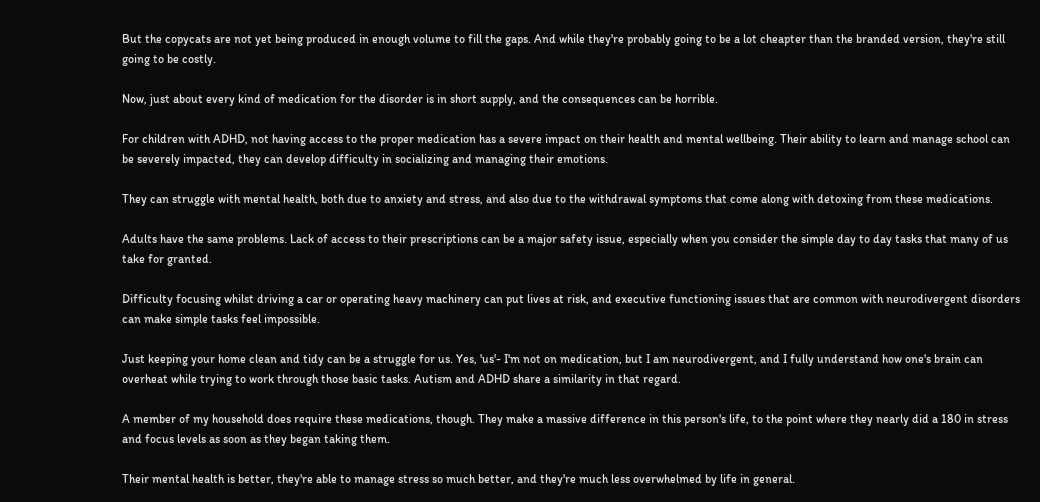But the copycats are not yet being produced in enough volume to fill the gaps. And while they're probably going to be a lot cheapter than the branded version, they're still going to be costly.

Now, just about every kind of medication for the disorder is in short supply, and the consequences can be horrible.

For children with ADHD, not having access to the proper medication has a severe impact on their health and mental wellbeing. Their ability to learn and manage school can be severely impacted, they can develop difficulty in socializing and managing their emotions.

They can struggle with mental health, both due to anxiety and stress, and also due to the withdrawal symptoms that come along with detoxing from these medications.

Adults have the same problems. Lack of access to their prescriptions can be a major safety issue, especially when you consider the simple day to day tasks that many of us take for granted.

Difficulty focusing whilst driving a car or operating heavy machinery can put lives at risk, and executive functioning issues that are common with neurodivergent disorders can make simple tasks feel impossible.

Just keeping your home clean and tidy can be a struggle for us. Yes, 'us'- I'm not on medication, but I am neurodivergent, and I fully understand how one's brain can overheat while trying to work through those basic tasks. Autism and ADHD share a similarity in that regard.

A member of my household does require these medications, though. They make a massive difference in this person's life, to the point where they nearly did a 180 in stress and focus levels as soon as they began taking them.

Their mental health is better, they're able to manage stress so much better, and they're much less overwhelmed by life in general.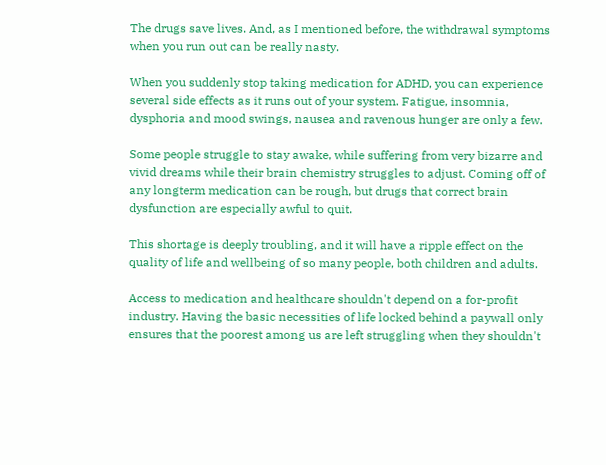The drugs save lives. And, as I mentioned before, the withdrawal symptoms when you run out can be really nasty.

When you suddenly stop taking medication for ADHD, you can experience several side effects as it runs out of your system. Fatigue, insomnia, dysphoria and mood swings, nausea and ravenous hunger are only a few.

Some people struggle to stay awake, while suffering from very bizarre and vivid dreams while their brain chemistry struggles to adjust. Coming off of any longterm medication can be rough, but drugs that correct brain dysfunction are especially awful to quit.

This shortage is deeply troubling, and it will have a ripple effect on the quality of life and wellbeing of so many people, both children and adults.

Access to medication and healthcare shouldn't depend on a for-profit industry. Having the basic necessities of life locked behind a paywall only ensures that the poorest among us are left struggling when they shouldn't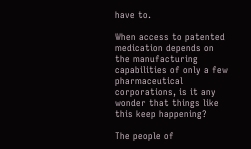have to.

When access to patented medication depends on the manufacturing capabilities of only a few pharmaceutical corporations, is it any wonder that things like this keep happening?

The people of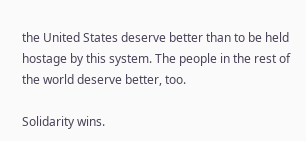the United States deserve better than to be held hostage by this system. The people in the rest of the world deserve better, too.

Solidarity wins.